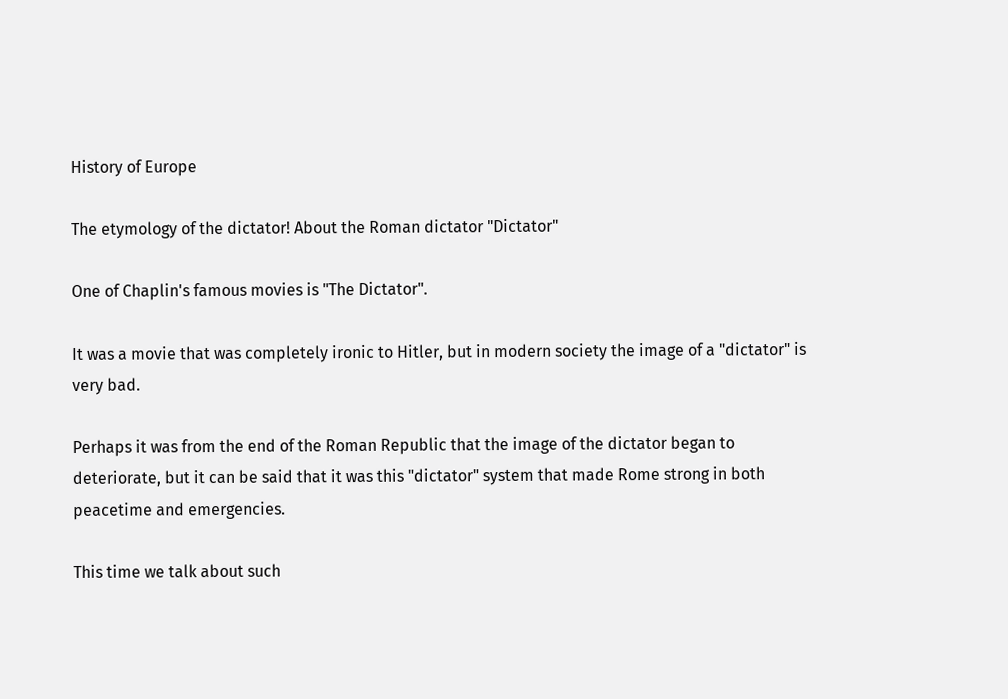History of Europe

The etymology of the dictator! About the Roman dictator "Dictator"

One of Chaplin's famous movies is "The Dictator".

It was a movie that was completely ironic to Hitler, but in modern society the image of a "dictator" is very bad.

Perhaps it was from the end of the Roman Republic that the image of the dictator began to deteriorate, but it can be said that it was this "dictator" system that made Rome strong in both peacetime and emergencies.

This time we talk about such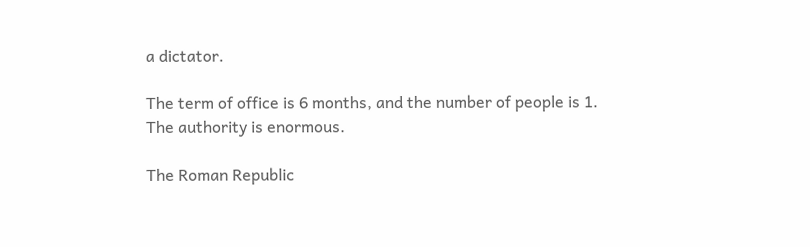a dictator.

The term of office is 6 months, and the number of people is 1. The authority is enormous.

The Roman Republic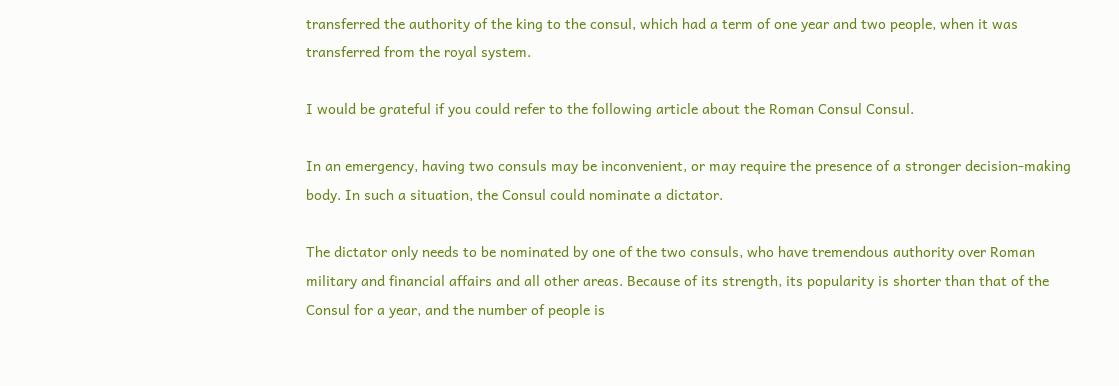transferred the authority of the king to the consul, which had a term of one year and two people, when it was transferred from the royal system.

I would be grateful if you could refer to the following article about the Roman Consul Consul.

In an emergency, having two consuls may be inconvenient, or may require the presence of a stronger decision-making body. In such a situation, the Consul could nominate a dictator.

The dictator only needs to be nominated by one of the two consuls, who have tremendous authority over Roman military and financial affairs and all other areas. Because of its strength, its popularity is shorter than that of the Consul for a year, and the number of people is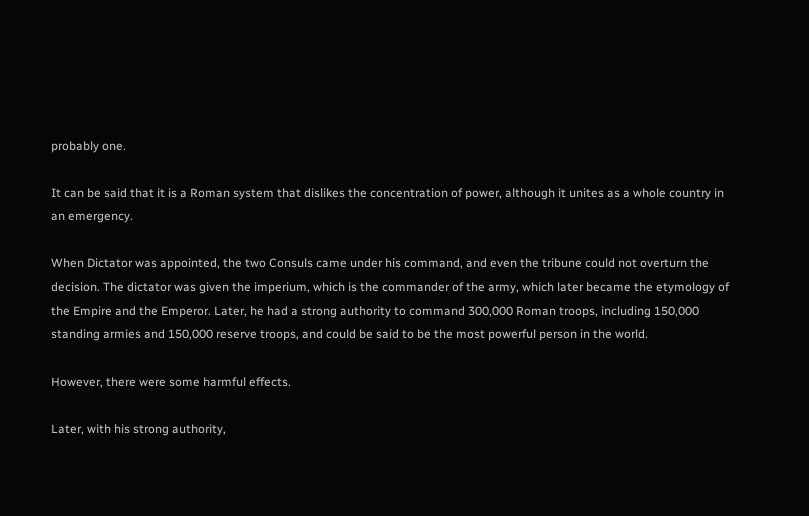probably one.

It can be said that it is a Roman system that dislikes the concentration of power, although it unites as a whole country in an emergency.

When Dictator was appointed, the two Consuls came under his command, and even the tribune could not overturn the decision. The dictator was given the imperium, which is the commander of the army, which later became the etymology of the Empire and the Emperor. Later, he had a strong authority to command 300,000 Roman troops, including 150,000 standing armies and 150,000 reserve troops, and could be said to be the most powerful person in the world.

However, there were some harmful effects.

Later, with his strong authority,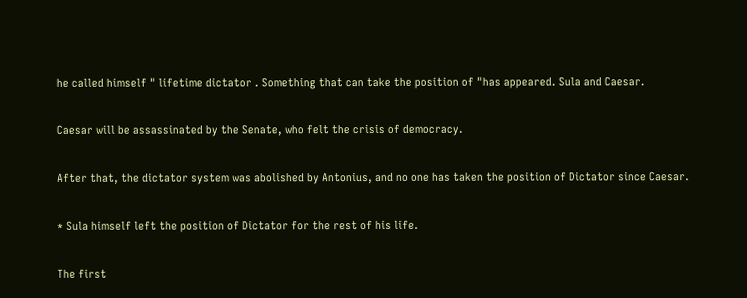he called himself " lifetime dictator . Something that can take the position of "has appeared. Sula and Caesar.

Caesar will be assassinated by the Senate, who felt the crisis of democracy.

After that, the dictator system was abolished by Antonius, and no one has taken the position of Dictator since Caesar.

* Sula himself left the position of Dictator for the rest of his life.

The first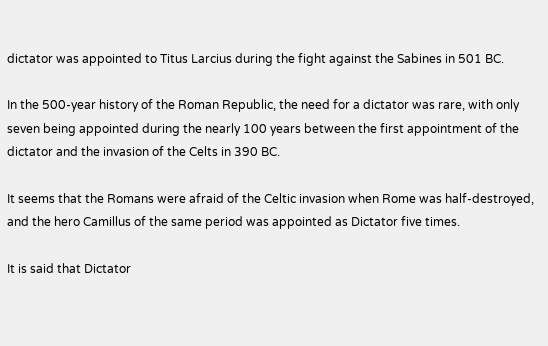dictator was appointed to Titus Larcius during the fight against the Sabines in 501 BC.

In the 500-year history of the Roman Republic, the need for a dictator was rare, with only seven being appointed during the nearly 100 years between the first appointment of the dictator and the invasion of the Celts in 390 BC.

It seems that the Romans were afraid of the Celtic invasion when Rome was half-destroyed, and the hero Camillus of the same period was appointed as Dictator five times.

It is said that Dictator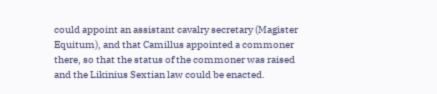could appoint an assistant cavalry secretary (Magister Equitum), and that Camillus appointed a commoner there, so that the status of the commoner was raised and the Likinius Sextian law could be enacted.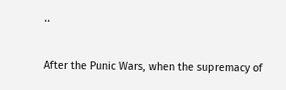..

After the Punic Wars, when the supremacy of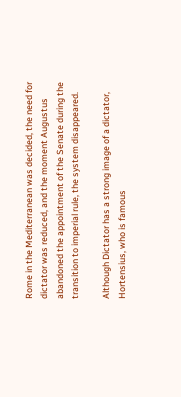Rome in the Mediterranean was decided, the need for dictator was reduced, and the moment Augustus abandoned the appointment of the Senate during the transition to imperial rule, the system disappeared.

Although Dictator has a strong image of a dictator, Hortensius, who is famous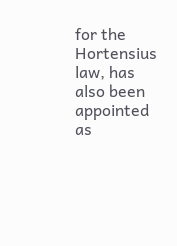for the Hortensius law, has also been appointed as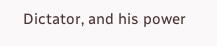Dictator, and his power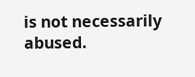is not necessarily abused.